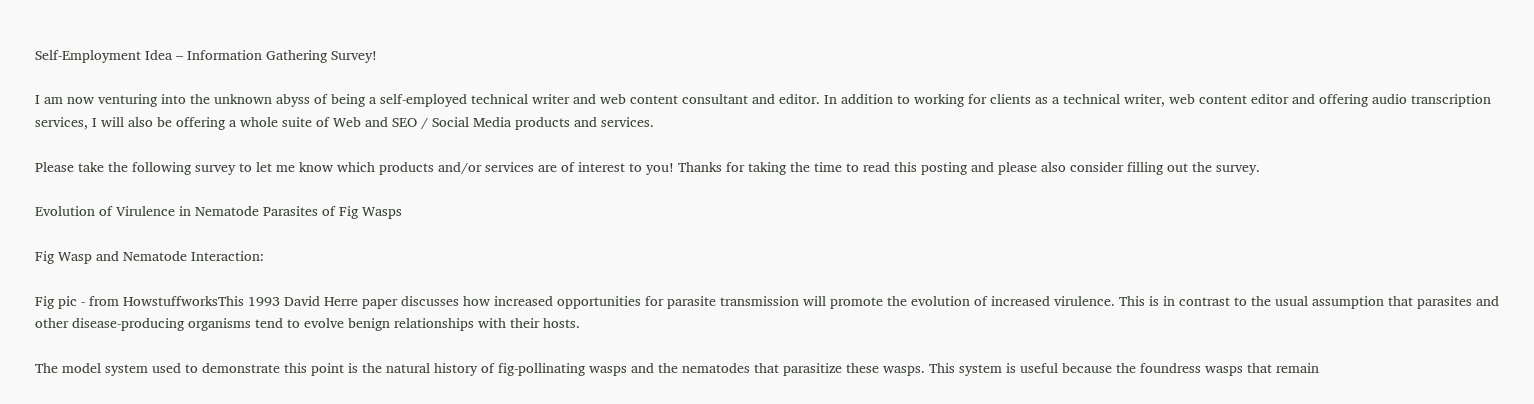Self-Employment Idea – Information Gathering Survey!

I am now venturing into the unknown abyss of being a self-employed technical writer and web content consultant and editor. In addition to working for clients as a technical writer, web content editor and offering audio transcription services, I will also be offering a whole suite of Web and SEO / Social Media products and services.

Please take the following survey to let me know which products and/or services are of interest to you! Thanks for taking the time to read this posting and please also consider filling out the survey.

Evolution of Virulence in Nematode Parasites of Fig Wasps

Fig Wasp and Nematode Interaction:

Fig pic - from HowstuffworksThis 1993 David Herre paper discusses how increased opportunities for parasite transmission will promote the evolution of increased virulence. This is in contrast to the usual assumption that parasites and other disease-producing organisms tend to evolve benign relationships with their hosts.

The model system used to demonstrate this point is the natural history of fig-pollinating wasps and the nematodes that parasitize these wasps. This system is useful because the foundress wasps that remain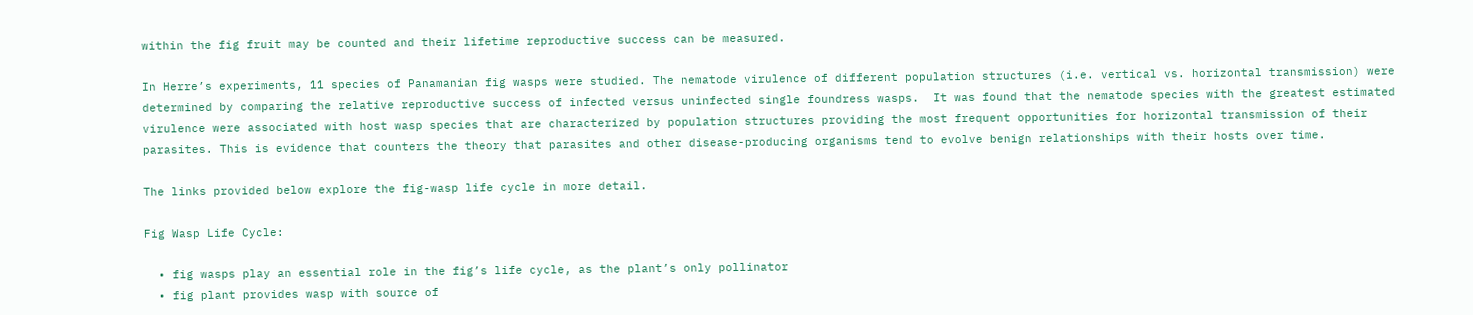within the fig fruit may be counted and their lifetime reproductive success can be measured.

In Herre’s experiments, 11 species of Panamanian fig wasps were studied. The nematode virulence of different population structures (i.e. vertical vs. horizontal transmission) were determined by comparing the relative reproductive success of infected versus uninfected single foundress wasps.  It was found that the nematode species with the greatest estimated virulence were associated with host wasp species that are characterized by population structures providing the most frequent opportunities for horizontal transmission of their parasites. This is evidence that counters the theory that parasites and other disease-producing organisms tend to evolve benign relationships with their hosts over time.

The links provided below explore the fig-wasp life cycle in more detail.

Fig Wasp Life Cycle:

  • fig wasps play an essential role in the fig’s life cycle, as the plant’s only pollinator
  • fig plant provides wasp with source of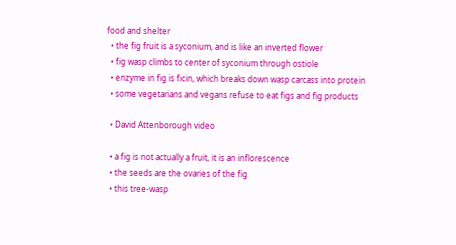food and shelter
  • the fig fruit is a syconium, and is like an inverted flower
  • fig wasp climbs to center of syconium through ostiole
  • enzyme in fig is ficin, which breaks down wasp carcass into protein
  • some vegetarians and vegans refuse to eat figs and fig products

  • David Attenborough video

  • a fig is not actually a fruit, it is an inflorescence
  • the seeds are the ovaries of the fig
  • this tree-wasp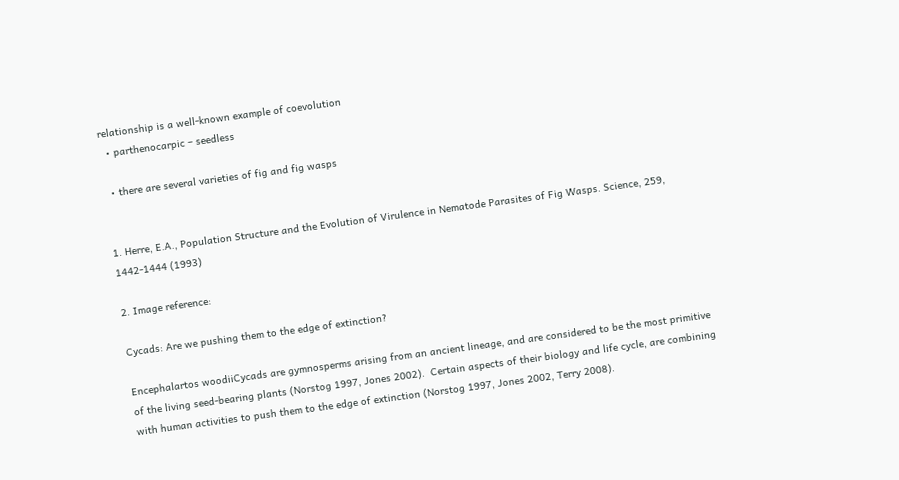relationship is a well-known example of coevolution
  • parthenocarpic – seedless

  • there are several varieties of fig and fig wasps


1. Herre, E.A., Population Structure and the Evolution of Virulence in Nematode Parasites of Fig Wasps. Science, 259, 1442-1444 (1993)

2. Image reference:

Cycads: Are we pushing them to the edge of extinction?

Encephalartos woodiiCycads are gymnosperms arising from an ancient lineage, and are considered to be the most primitive of the living seed-bearing plants (Norstog 1997, Jones 2002).  Certain aspects of their biology and life cycle, are combining with human activities to push them to the edge of extinction (Norstog 1997, Jones 2002, Terry 2008).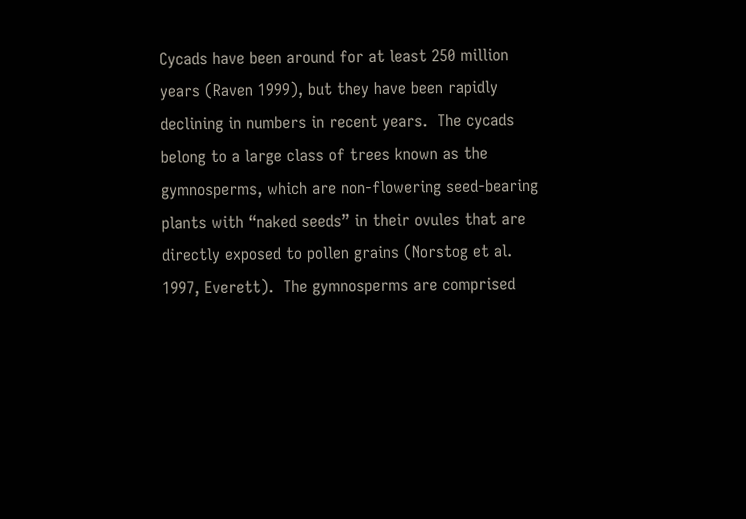Cycads have been around for at least 250 million years (Raven 1999), but they have been rapidly declining in numbers in recent years.  The cycads belong to a large class of trees known as the gymnosperms, which are non-flowering seed-bearing plants with “naked seeds” in their ovules that are directly exposed to pollen grains (Norstog et al. 1997, Everett).  The gymnosperms are comprised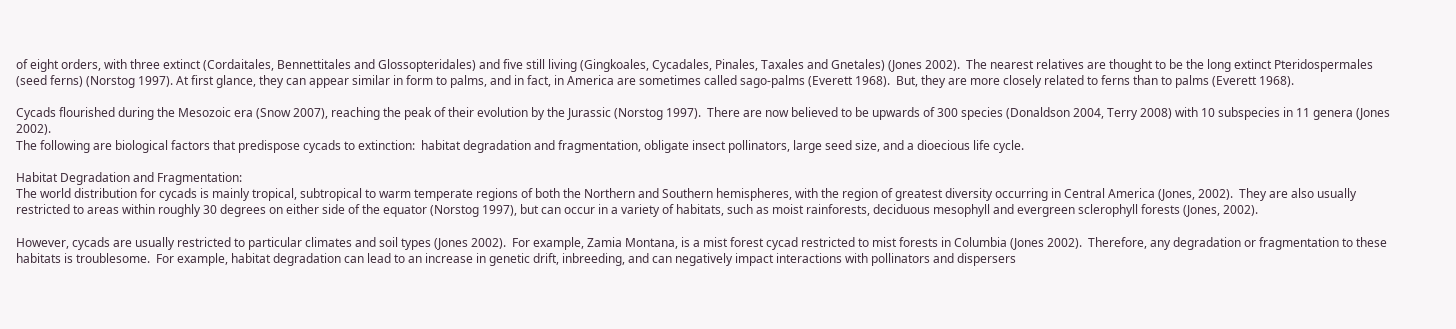of eight orders, with three extinct (Cordaitales, Bennettitales and Glossopteridales) and five still living (Gingkoales, Cycadales, Pinales, Taxales and Gnetales) (Jones 2002).  The nearest relatives are thought to be the long extinct Pteridospermales (seed ferns) (Norstog 1997). At first glance, they can appear similar in form to palms, and in fact, in America are sometimes called sago-palms (Everett 1968).  But, they are more closely related to ferns than to palms (Everett 1968).

Cycads flourished during the Mesozoic era (Snow 2007), reaching the peak of their evolution by the Jurassic (Norstog 1997).  There are now believed to be upwards of 300 species (Donaldson 2004, Terry 2008) with 10 subspecies in 11 genera (Jones 2002).
The following are biological factors that predispose cycads to extinction:  habitat degradation and fragmentation, obligate insect pollinators, large seed size, and a dioecious life cycle.

Habitat Degradation and Fragmentation:
The world distribution for cycads is mainly tropical, subtropical to warm temperate regions of both the Northern and Southern hemispheres, with the region of greatest diversity occurring in Central America (Jones, 2002).  They are also usually restricted to areas within roughly 30 degrees on either side of the equator (Norstog 1997), but can occur in a variety of habitats, such as moist rainforests, deciduous mesophyll and evergreen sclerophyll forests (Jones, 2002).

However, cycads are usually restricted to particular climates and soil types (Jones 2002).  For example, Zamia Montana, is a mist forest cycad restricted to mist forests in Columbia (Jones 2002).  Therefore, any degradation or fragmentation to these habitats is troublesome.  For example, habitat degradation can lead to an increase in genetic drift, inbreeding, and can negatively impact interactions with pollinators and dispersers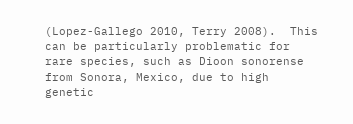(Lopez-Gallego 2010, Terry 2008).  This can be particularly problematic for rare species, such as Dioon sonorense from Sonora, Mexico, due to high genetic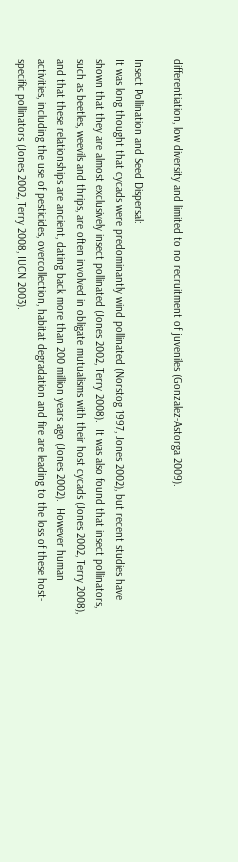differentiation, low diversity and limited to no recruitment of juveniles (Gonzalez-Astorga 2009).

Insect Pollination and Seed Dispersal:
It was long thought that cycads were predominantly wind pollinated (Norstog 1997, Jones 2002), but recent studies have shown that they are almost exclusively insect pollinated (Jones 2002, Terry 2008).  It was also found that insect pollinators, such as beetles, weevils and thrips, are often involved in obligate mutualisms with their host cycads (Jones 2002, Terry 2008), and that these relationships are ancient, dating back more than 200 million years ago (Jones 2002).  However human activities, including the use of pesticides, overcollection, habitat degradation and fire are leading to the loss of these host-specific pollinators (Jones 2002, Terry 2008, IUCN 2003).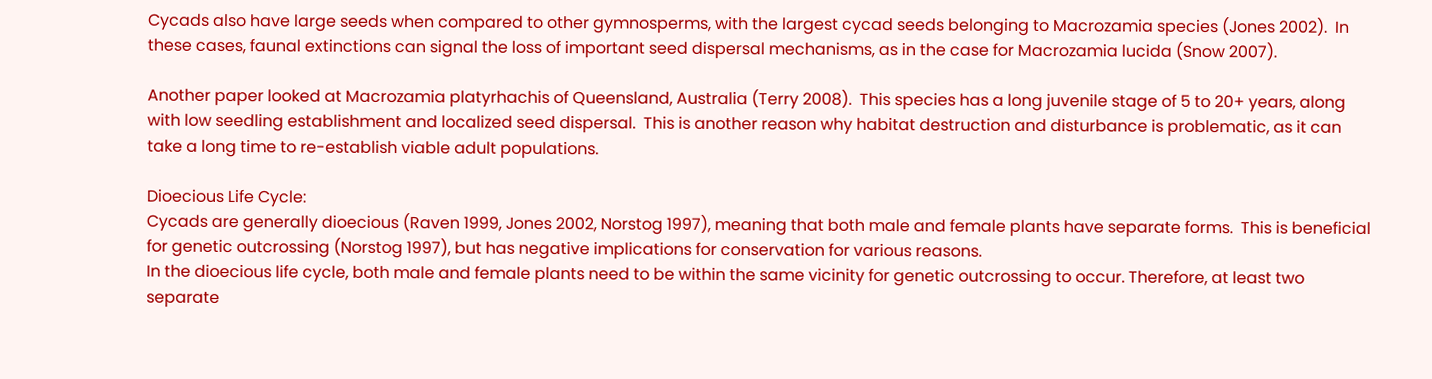Cycads also have large seeds when compared to other gymnosperms, with the largest cycad seeds belonging to Macrozamia species (Jones 2002).  In these cases, faunal extinctions can signal the loss of important seed dispersal mechanisms, as in the case for Macrozamia lucida (Snow 2007).

Another paper looked at Macrozamia platyrhachis of Queensland, Australia (Terry 2008).  This species has a long juvenile stage of 5 to 20+ years, along with low seedling establishment and localized seed dispersal.  This is another reason why habitat destruction and disturbance is problematic, as it can take a long time to re-establish viable adult populations.

Dioecious Life Cycle:
Cycads are generally dioecious (Raven 1999, Jones 2002, Norstog 1997), meaning that both male and female plants have separate forms.  This is beneficial for genetic outcrossing (Norstog 1997), but has negative implications for conservation for various reasons.
In the dioecious life cycle, both male and female plants need to be within the same vicinity for genetic outcrossing to occur. Therefore, at least two separate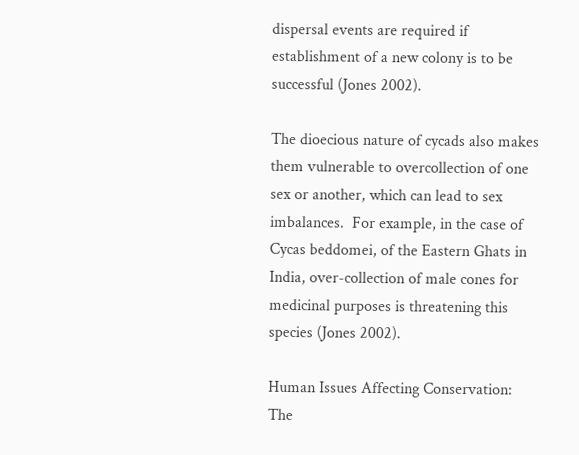dispersal events are required if establishment of a new colony is to be successful (Jones 2002).

The dioecious nature of cycads also makes them vulnerable to overcollection of one sex or another, which can lead to sex imbalances.  For example, in the case of Cycas beddomei, of the Eastern Ghats in India, over-collection of male cones for medicinal purposes is threatening this species (Jones 2002).

Human Issues Affecting Conservation:
The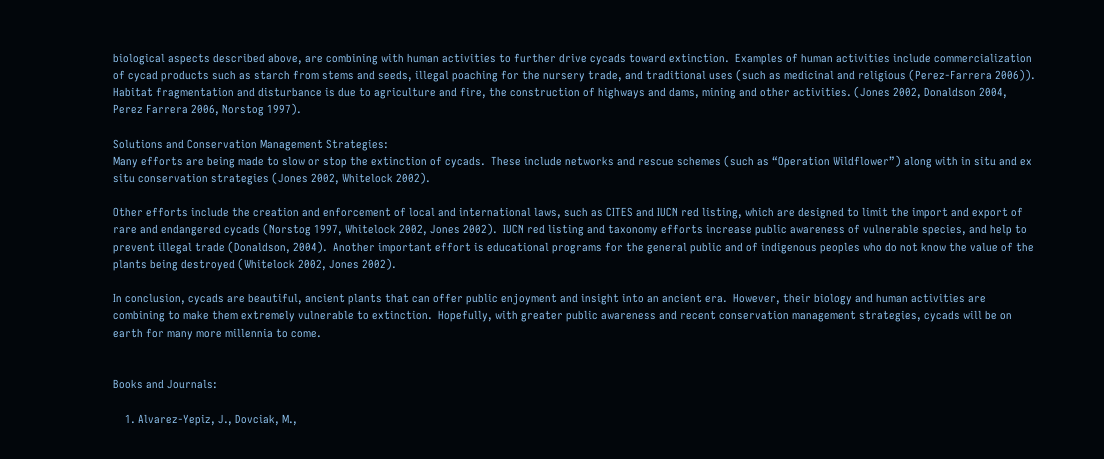biological aspects described above, are combining with human activities to further drive cycads toward extinction.  Examples of human activities include commercialization of cycad products such as starch from stems and seeds, illegal poaching for the nursery trade, and traditional uses (such as medicinal and religious (Perez-Farrera 2006)).  Habitat fragmentation and disturbance is due to agriculture and fire, the construction of highways and dams, mining and other activities. (Jones 2002, Donaldson 2004, Perez Farrera 2006, Norstog 1997).

Solutions and Conservation Management Strategies:
Many efforts are being made to slow or stop the extinction of cycads.  These include networks and rescue schemes (such as “Operation Wildflower”) along with in situ and ex situ conservation strategies (Jones 2002, Whitelock 2002).

Other efforts include the creation and enforcement of local and international laws, such as CITES and IUCN red listing, which are designed to limit the import and export of rare and endangered cycads (Norstog 1997, Whitelock 2002, Jones 2002).  IUCN red listing and taxonomy efforts increase public awareness of vulnerable species, and help to prevent illegal trade (Donaldson, 2004).  Another important effort is educational programs for the general public and of indigenous peoples who do not know the value of the plants being destroyed (Whitelock 2002, Jones 2002).

In conclusion, cycads are beautiful, ancient plants that can offer public enjoyment and insight into an ancient era.  However, their biology and human activities are combining to make them extremely vulnerable to extinction.  Hopefully, with greater public awareness and recent conservation management strategies, cycads will be on earth for many more millennia to come.


Books and Journals:

    1. Alvarez-Yepiz, J., Dovciak, M.,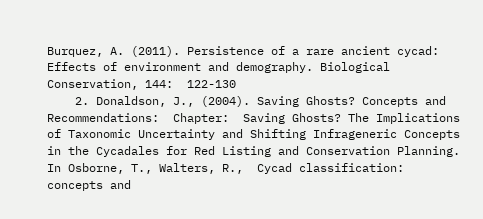Burquez, A. (2011). Persistence of a rare ancient cycad:  Effects of environment and demography. Biological Conservation, 144:  122-130
    2. Donaldson, J., (2004). Saving Ghosts? Concepts and Recommendations:  Chapter:  Saving Ghosts? The Implications of Taxonomic Uncertainty and Shifting Infrageneric Concepts in the Cycadales for Red Listing and Conservation Planning. In Osborne, T., Walters, R.,  Cycad classification:  concepts and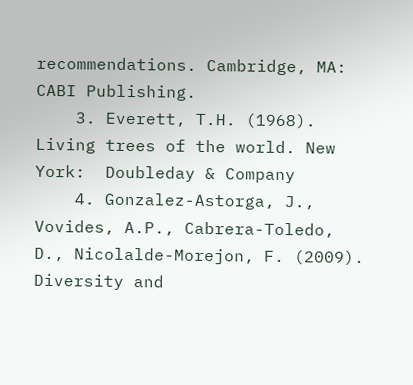recommendations. Cambridge, MA:  CABI Publishing.
    3. Everett, T.H. (1968). Living trees of the world. New York:  Doubleday & Company
    4. Gonzalez-Astorga, J., Vovides, A.P., Cabrera-Toledo, D., Nicolalde-Morejon, F. (2009). Diversity and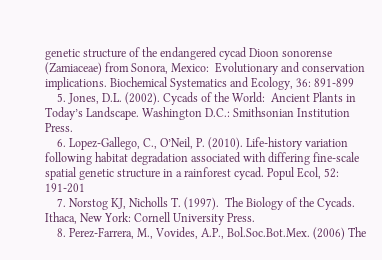genetic structure of the endangered cycad Dioon sonorense (Zamiaceae) from Sonora, Mexico:  Evolutionary and conservation implications. Biochemical Systematics and Ecology, 36: 891-899
    5. Jones, D.L. (2002). Cycads of the World:  Ancient Plants in Today’s Landscape. Washington D.C.: Smithsonian Institution Press.
    6. Lopez-Gallego, C., O’Neil, P. (2010). Life-history variation following habitat degradation associated with differing fine-scale spatial genetic structure in a rainforest cycad. Popul Ecol, 52: 191-201
    7. Norstog KJ, Nicholls T. (1997).  The Biology of the Cycads. Ithaca, New York: Cornell University Press.
    8. Perez-Farrera, M., Vovides, A.P., Bol.Soc.Bot.Mex. (2006) The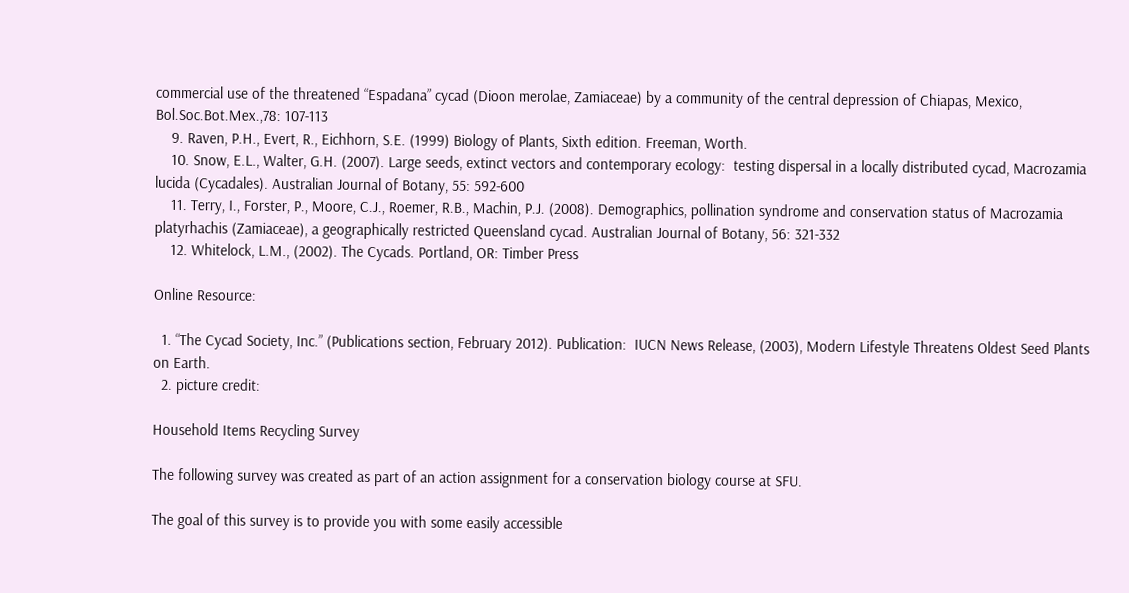commercial use of the threatened “Espadana” cycad (Dioon merolae, Zamiaceae) by a community of the central depression of Chiapas, Mexico, Bol.Soc.Bot.Mex.,78: 107-113
    9. Raven, P.H., Evert, R., Eichhorn, S.E. (1999) Biology of Plants, Sixth edition. Freeman, Worth.
    10. Snow, E.L., Walter, G.H. (2007). Large seeds, extinct vectors and contemporary ecology:  testing dispersal in a locally distributed cycad, Macrozamia lucida (Cycadales). Australian Journal of Botany, 55: 592-600
    11. Terry, I., Forster, P., Moore, C.J., Roemer, R.B., Machin, P.J. (2008). Demographics, pollination syndrome and conservation status of Macrozamia platyrhachis (Zamiaceae), a geographically restricted Queensland cycad. Australian Journal of Botany, 56: 321-332
    12. Whitelock, L.M., (2002). The Cycads. Portland, OR: Timber Press

Online Resource:

  1. “The Cycad Society, Inc.” (Publications section, February 2012). Publication:  IUCN News Release, (2003), Modern Lifestyle Threatens Oldest Seed Plants on Earth.
  2. picture credit:

Household Items Recycling Survey

The following survey was created as part of an action assignment for a conservation biology course at SFU.

The goal of this survey is to provide you with some easily accessible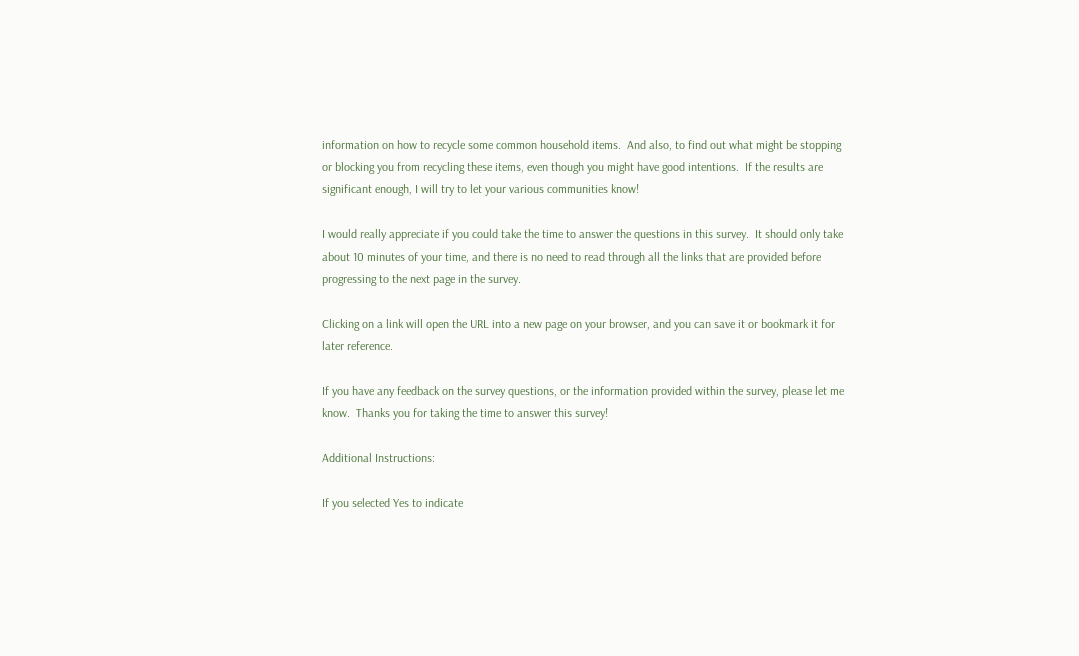information on how to recycle some common household items.  And also, to find out what might be stopping or blocking you from recycling these items, even though you might have good intentions.  If the results are significant enough, I will try to let your various communities know!

I would really appreciate if you could take the time to answer the questions in this survey.  It should only take about 10 minutes of your time, and there is no need to read through all the links that are provided before progressing to the next page in the survey.

Clicking on a link will open the URL into a new page on your browser, and you can save it or bookmark it for later reference.

If you have any feedback on the survey questions, or the information provided within the survey, please let me know.  Thanks you for taking the time to answer this survey!

Additional Instructions:

If you selected Yes to indicate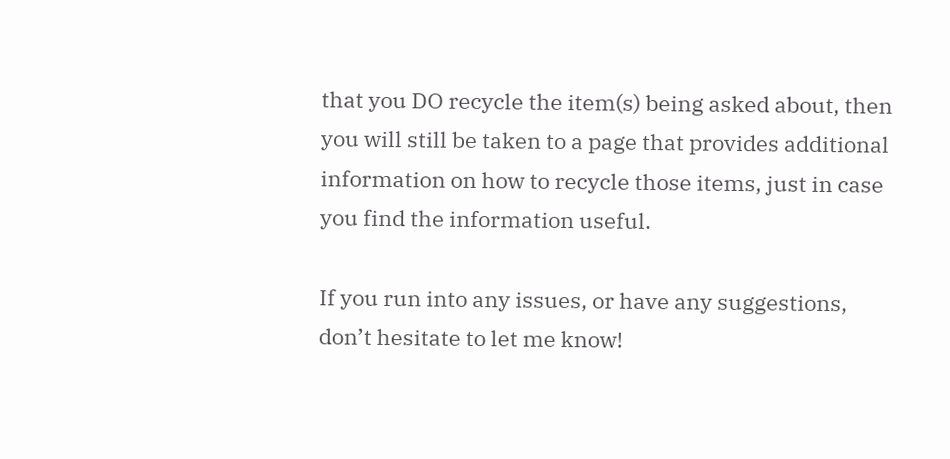that you DO recycle the item(s) being asked about, then you will still be taken to a page that provides additional information on how to recycle those items, just in case you find the information useful.

If you run into any issues, or have any suggestions, don’t hesitate to let me know!